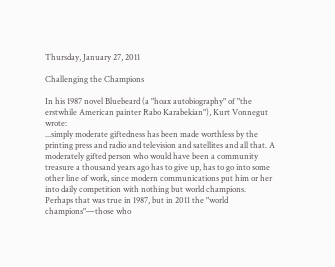Thursday, January 27, 2011

Challenging the Champions

In his 1987 novel Bluebeard (a "hoax autobiography" of "the erstwhile American painter Rabo Karabekian"), Kurt Vonnegut wrote:
...simply moderate giftedness has been made worthless by the printing press and radio and television and satellites and all that. A moderately gifted person who would have been a community treasure a thousand years ago has to give up, has to go into some other line of work, since modern communications put him or her into daily competition with nothing but world champions.
Perhaps that was true in 1987, but in 2011 the "world champions"—those who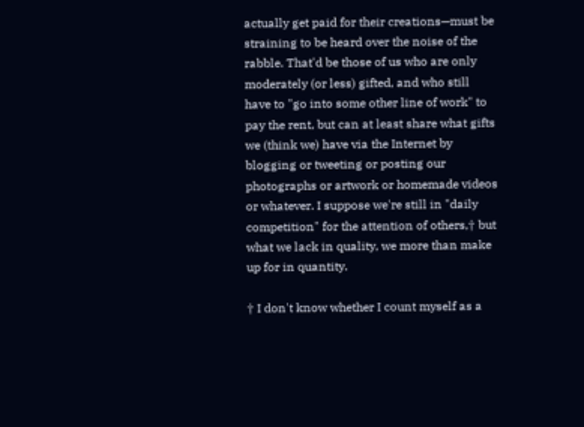actually get paid for their creations—must be straining to be heard over the noise of the rabble. That'd be those of us who are only moderately (or less) gifted, and who still have to "go into some other line of work" to pay the rent, but can at least share what gifts we (think we) have via the Internet by blogging or tweeting or posting our photographs or artwork or homemade videos or whatever. I suppose we're still in "daily competition" for the attention of others,† but what we lack in quality, we more than make up for in quantity.

† I don't know whether I count myself as a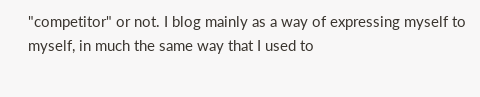"competitor" or not. I blog mainly as a way of expressing myself to myself, in much the same way that I used to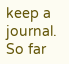keep a journal. So far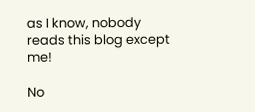as I know, nobody reads this blog except me!

No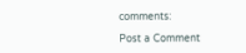comments:

Post a Comment